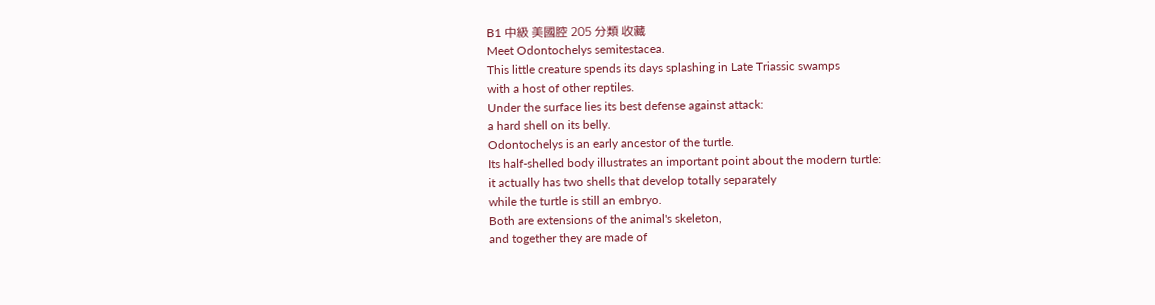B1 中級 美國腔 205 分類 收藏
Meet Odontochelys semitestacea.
This little creature spends its days splashing in Late Triassic swamps
with a host of other reptiles.
Under the surface lies its best defense against attack:
a hard shell on its belly.
Odontochelys is an early ancestor of the turtle.
Its half-shelled body illustrates an important point about the modern turtle:
it actually has two shells that develop totally separately
while the turtle is still an embryo.
Both are extensions of the animal's skeleton,
and together they are made of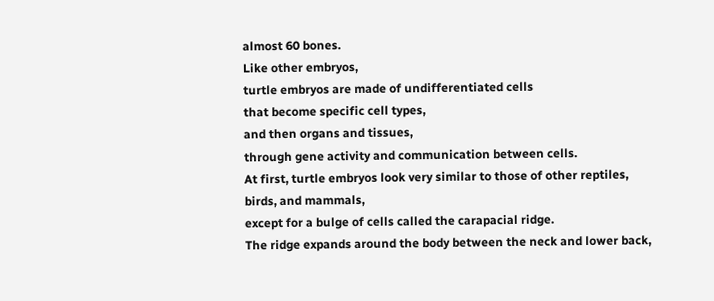almost 60 bones.
Like other embryos,
turtle embryos are made of undifferentiated cells
that become specific cell types,
and then organs and tissues,
through gene activity and communication between cells.
At first, turtle embryos look very similar to those of other reptiles,
birds, and mammals,
except for a bulge of cells called the carapacial ridge.
The ridge expands around the body between the neck and lower back,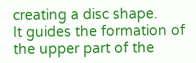creating a disc shape.
It guides the formation of the upper part of the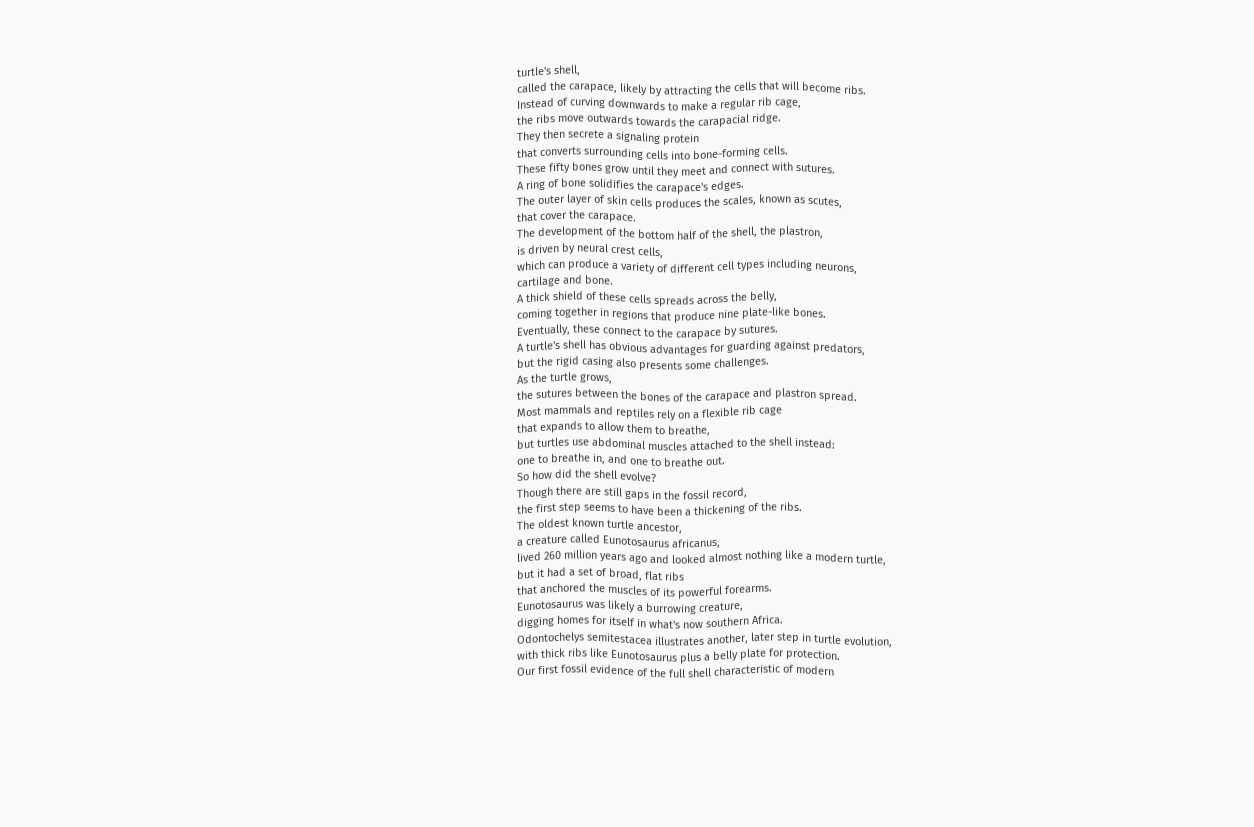turtle's shell,
called the carapace, likely by attracting the cells that will become ribs.
Instead of curving downwards to make a regular rib cage,
the ribs move outwards towards the carapacial ridge.
They then secrete a signaling protein
that converts surrounding cells into bone-forming cells.
These fifty bones grow until they meet and connect with sutures.
A ring of bone solidifies the carapace's edges.
The outer layer of skin cells produces the scales, known as scutes,
that cover the carapace.
The development of the bottom half of the shell, the plastron,
is driven by neural crest cells,
which can produce a variety of different cell types including neurons,
cartilage and bone.
A thick shield of these cells spreads across the belly,
coming together in regions that produce nine plate-like bones.
Eventually, these connect to the carapace by sutures.
A turtle's shell has obvious advantages for guarding against predators,
but the rigid casing also presents some challenges.
As the turtle grows,
the sutures between the bones of the carapace and plastron spread.
Most mammals and reptiles rely on a flexible rib cage
that expands to allow them to breathe,
but turtles use abdominal muscles attached to the shell instead:
one to breathe in, and one to breathe out.
So how did the shell evolve?
Though there are still gaps in the fossil record,
the first step seems to have been a thickening of the ribs.
The oldest known turtle ancestor,
a creature called Eunotosaurus africanus,
lived 260 million years ago and looked almost nothing like a modern turtle,
but it had a set of broad, flat ribs
that anchored the muscles of its powerful forearms.
Eunotosaurus was likely a burrowing creature,
digging homes for itself in what's now southern Africa.
Odontochelys semitestacea illustrates another, later step in turtle evolution,
with thick ribs like Eunotosaurus plus a belly plate for protection.
Our first fossil evidence of the full shell characteristic of modern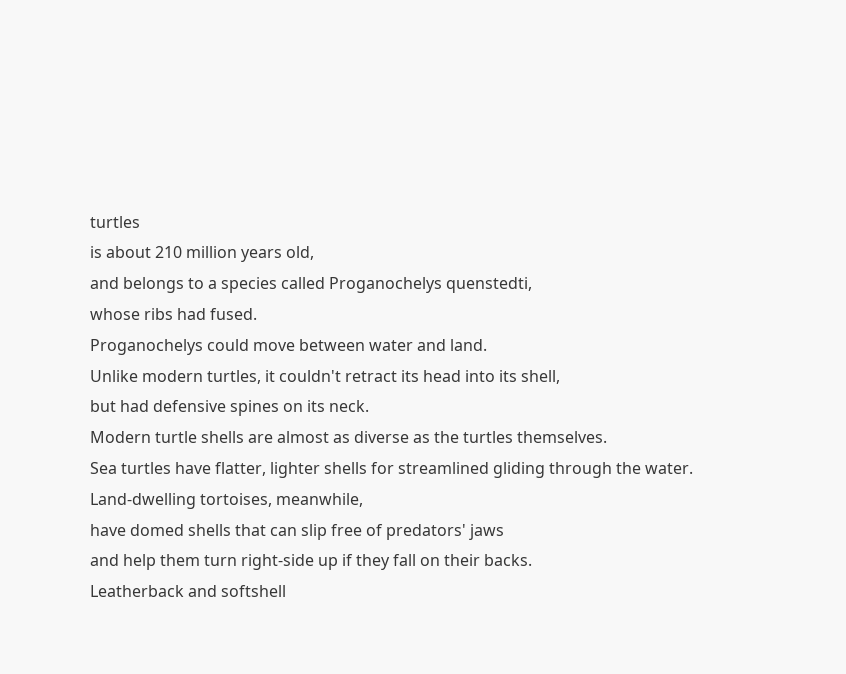turtles
is about 210 million years old,
and belongs to a species called Proganochelys quenstedti,
whose ribs had fused.
Proganochelys could move between water and land.
Unlike modern turtles, it couldn't retract its head into its shell,
but had defensive spines on its neck.
Modern turtle shells are almost as diverse as the turtles themselves.
Sea turtles have flatter, lighter shells for streamlined gliding through the water.
Land-dwelling tortoises, meanwhile,
have domed shells that can slip free of predators' jaws
and help them turn right-side up if they fall on their backs.
Leatherback and softshell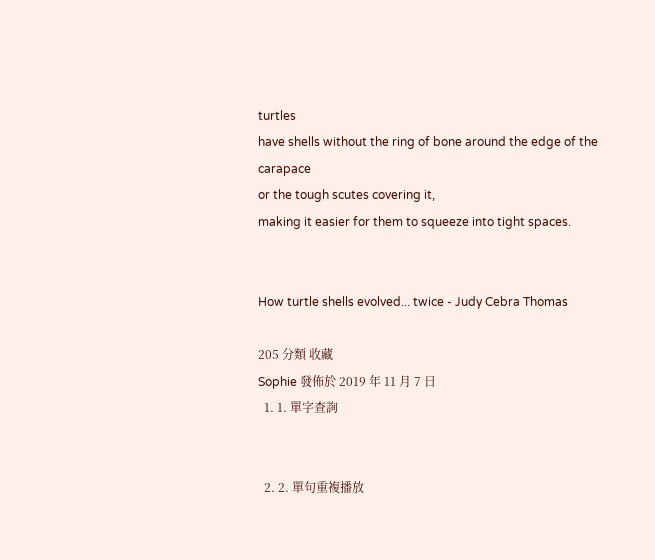turtles
have shells without the ring of bone around the edge of the carapace
or the tough scutes covering it,
making it easier for them to squeeze into tight spaces.


How turtle shells evolved... twice - Judy Cebra Thomas

205 分類 收藏
Sophie 發佈於 2019 年 11 月 7 日
  1. 1. 單字查詢


  2. 2. 單句重複播放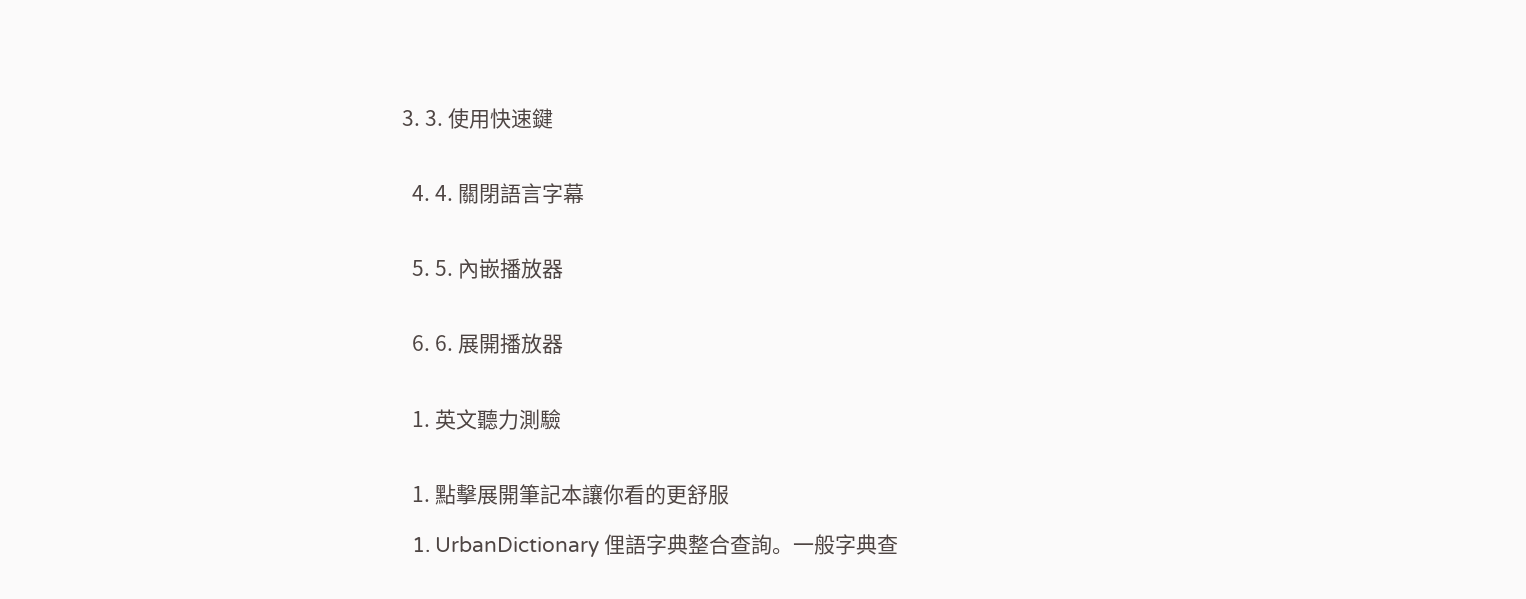3. 3. 使用快速鍵


  4. 4. 關閉語言字幕


  5. 5. 內嵌播放器


  6. 6. 展開播放器


  1. 英文聽力測驗


  1. 點擊展開筆記本讓你看的更舒服

  1. UrbanDictionary 俚語字典整合查詢。一般字典查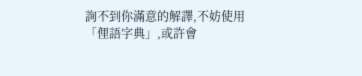詢不到你滿意的解譯,不妨使用「俚語字典」,或許會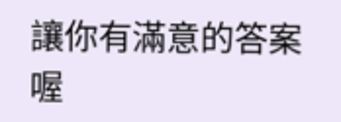讓你有滿意的答案喔